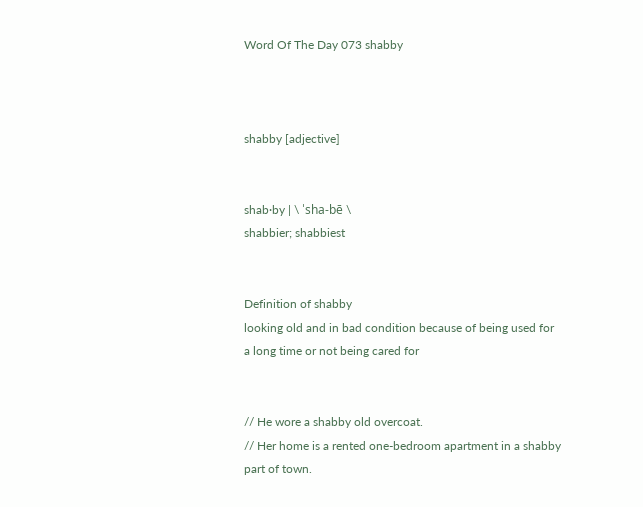Word Of The Day 073 shabby



shabby [adjective]


shab·by | \ ˈsha-bē \
shabbier; shabbiest


Definition of shabby
looking old and in bad condition because of being used for a long time or not being cared for


// He wore a shabby old overcoat.
// Her home is a rented one-bedroom apartment in a shabby part of town.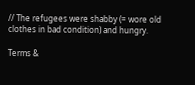// The refugees were shabby (= wore old clothes in bad condition) and hungry.

Terms &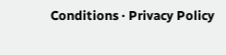Conditions · Privacy Policy